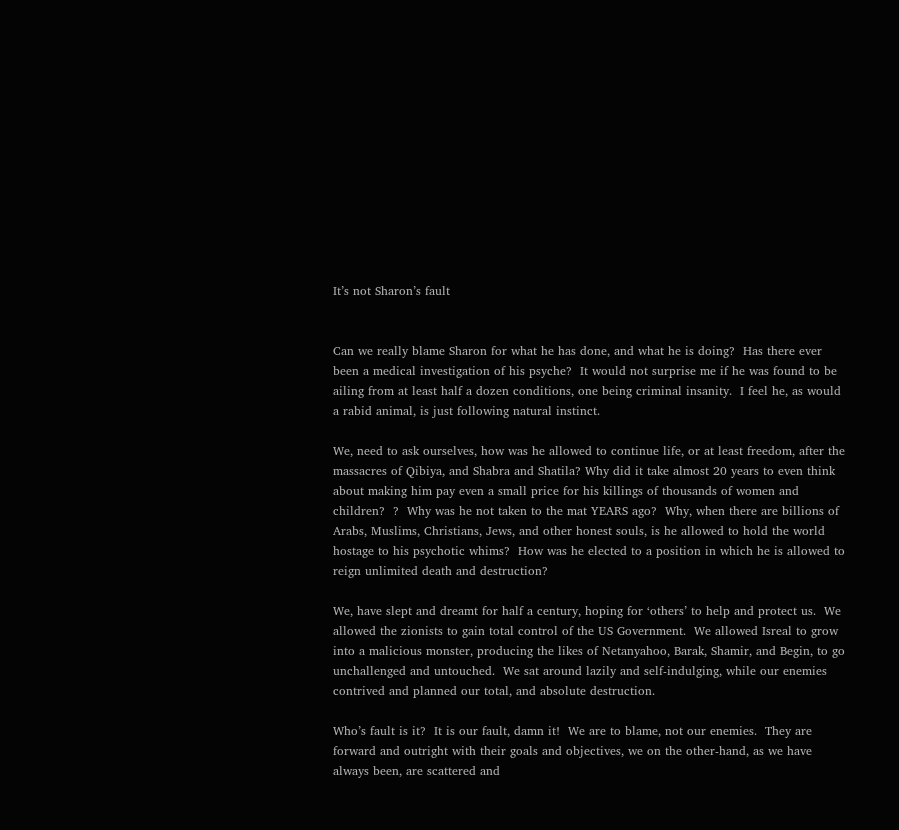It’s not Sharon’s fault


Can we really blame Sharon for what he has done, and what he is doing?  Has there ever been a medical investigation of his psyche?  It would not surprise me if he was found to be ailing from at least half a dozen conditions, one being criminal insanity.  I feel he, as would a rabid animal, is just following natural instinct.

We, need to ask ourselves, how was he allowed to continue life, or at least freedom, after the massacres of Qibiya, and Shabra and Shatila? Why did it take almost 20 years to even think about making him pay even a small price for his killings of thousands of women and children?  ?  Why was he not taken to the mat YEARS ago?  Why, when there are billions of Arabs, Muslims, Christians, Jews, and other honest souls, is he allowed to hold the world hostage to his psychotic whims?  How was he elected to a position in which he is allowed to reign unlimited death and destruction?

We, have slept and dreamt for half a century, hoping for ‘others’ to help and protect us.  We allowed the zionists to gain total control of the US Government.  We allowed Isreal to grow into a malicious monster, producing the likes of Netanyahoo, Barak, Shamir, and Begin, to go unchallenged and untouched.  We sat around lazily and self-indulging, while our enemies contrived and planned our total, and absolute destruction.

Who’s fault is it?  It is our fault, damn it!  We are to blame, not our enemies.  They are forward and outright with their goals and objectives, we on the other-hand, as we have always been, are scattered and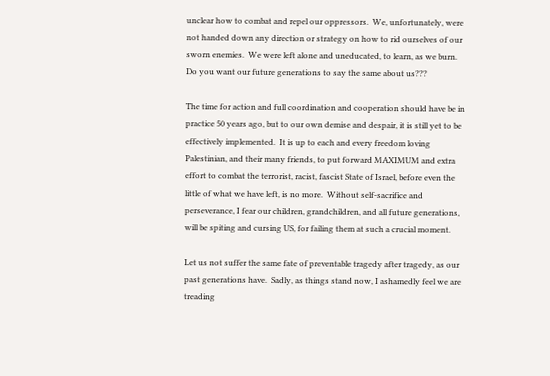unclear how to combat and repel our oppressors.  We, unfortunately, were not handed down any direction or strategy on how to rid ourselves of our sworn enemies.  We were left alone and uneducated, to learn, as we burn.  Do you want our future generations to say the same about us???

The time for action and full coordination and cooperation should have be in practice 50 years ago, but to our own demise and despair, it is still yet to be effectively implemented.  It is up to each and every freedom loving Palestinian, and their many friends, to put forward MAXIMUM and extra effort to combat the terrorist, racist, fascist State of Israel, before even the little of what we have left, is no more.  Without self-sacrifice and perseverance, I fear our children, grandchildren, and all future generations, will be spiting and cursing US, for failing them at such a crucial moment.

Let us not suffer the same fate of preventable tragedy after tragedy, as our past generations have.  Sadly, as things stand now, I ashamedly feel we are treading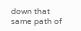down that same path of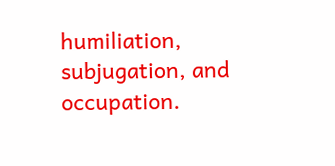humiliation, subjugation, and occupation.